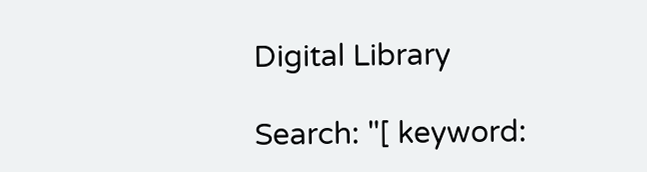Digital Library

Search: "[ keyword: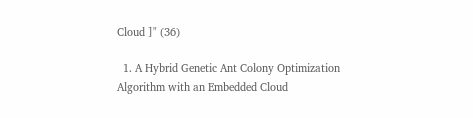Cloud ]" (36)

  1. A Hybrid Genetic Ant Colony Optimization Algorithm with an Embedded Cloud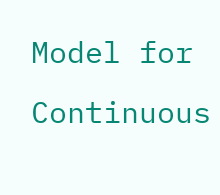Model for Continuous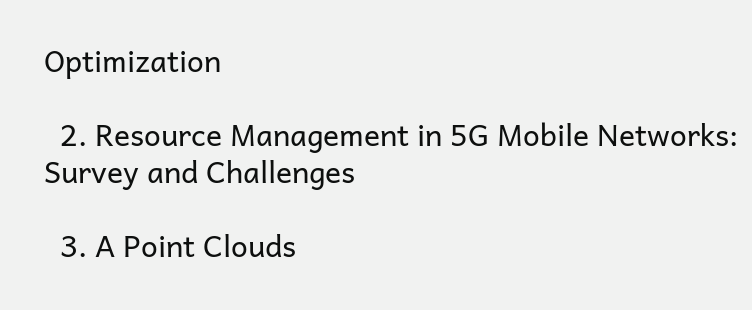Optimization

  2. Resource Management in 5G Mobile Networks: Survey and Challenges

  3. A Point Clouds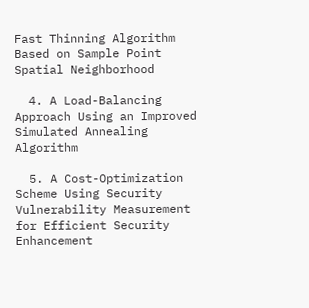Fast Thinning Algorithm Based on Sample Point Spatial Neighborhood

  4. A Load-Balancing Approach Using an Improved Simulated Annealing Algorithm

  5. A Cost-Optimization Scheme Using Security Vulnerability Measurement for Efficient Security Enhancement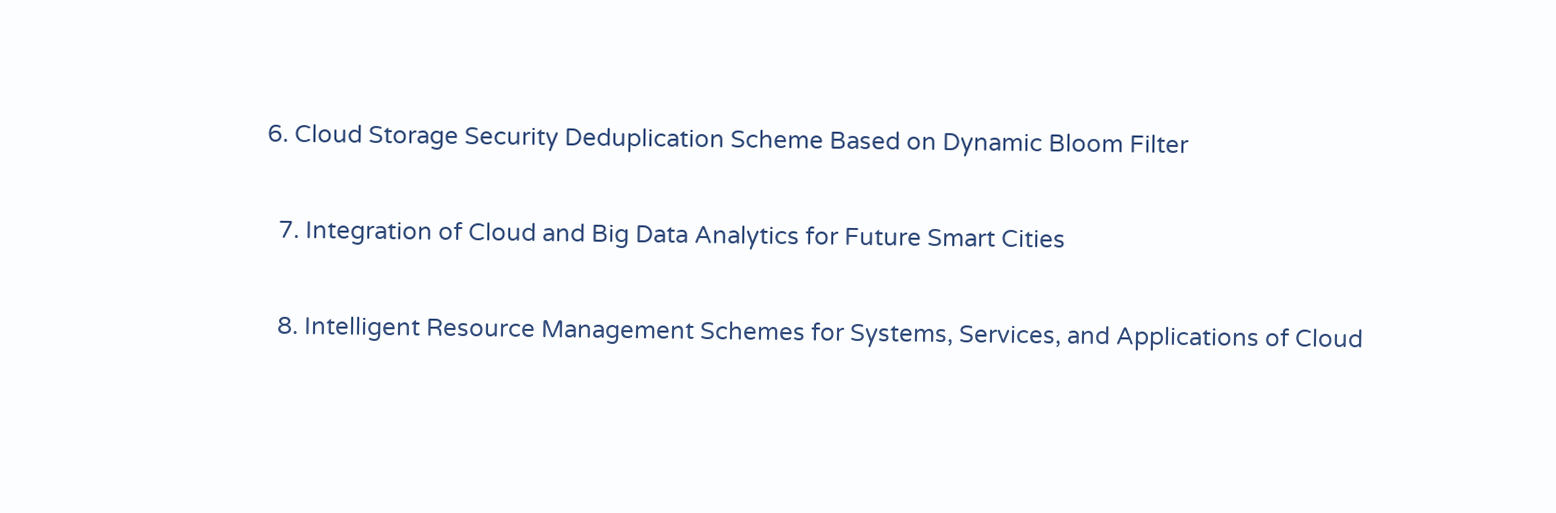6. Cloud Storage Security Deduplication Scheme Based on Dynamic Bloom Filter

  7. Integration of Cloud and Big Data Analytics for Future Smart Cities

  8. Intelligent Resource Management Schemes for Systems, Services, and Applications of Cloud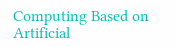Computing Based on Artificial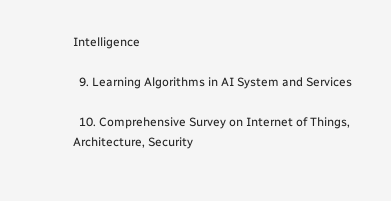Intelligence

  9. Learning Algorithms in AI System and Services

  10. Comprehensive Survey on Internet of Things, Architecture, Security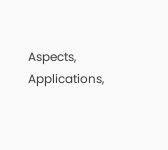Aspects, Applications,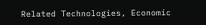Related Technologies, Economic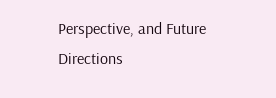Perspective, and Future Directions